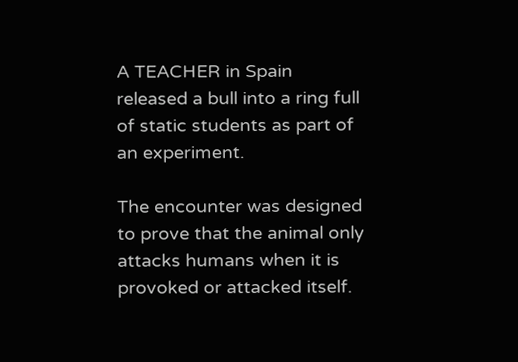A TEACHER in Spain released a bull into a ring full of static students as part of an experiment.

The encounter was designed to prove that the animal only attacks humans when it is provoked or attacked itself.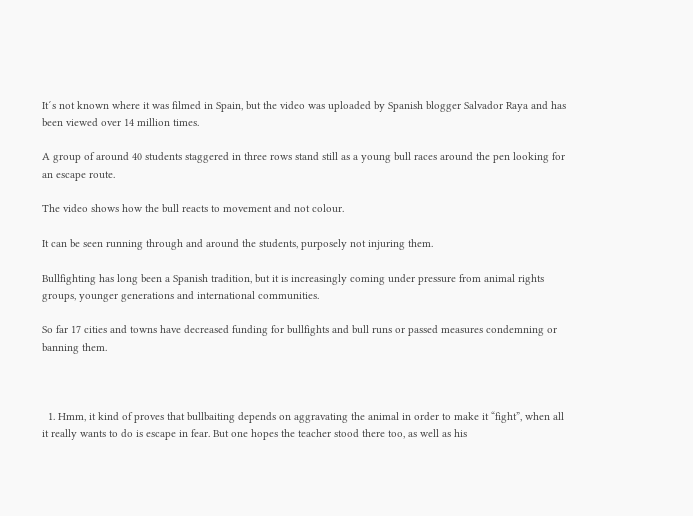It´s not known where it was filmed in Spain, but the video was uploaded by Spanish blogger Salvador Raya and has been viewed over 14 million times.

A group of around 40 students staggered in three rows stand still as a young bull races around the pen looking for an escape route.

The video shows how the bull reacts to movement and not colour.

It can be seen running through and around the students, purposely not injuring them.

Bullfighting has long been a Spanish tradition, but it is increasingly coming under pressure from animal rights groups, younger generations and international communities.

So far 17 cities and towns have decreased funding for bullfights and bull runs or passed measures condemning or banning them.



  1. Hmm, it kind of proves that bullbaiting depends on aggravating the animal in order to make it “fight”, when all it really wants to do is escape in fear. But one hopes the teacher stood there too, as well as his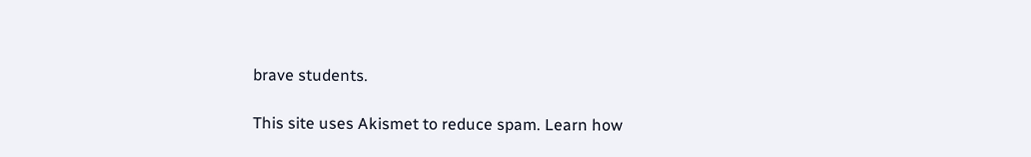brave students.

This site uses Akismet to reduce spam. Learn how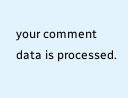your comment data is processed.